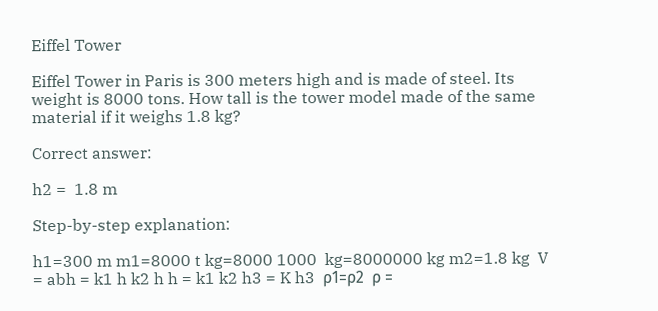Eiffel Tower

Eiffel Tower in Paris is 300 meters high and is made of steel. Its weight is 8000 tons. How tall is the tower model made of the same material if it weighs 1.8 kg?

Correct answer:

h2 =  1.8 m

Step-by-step explanation:

h1=300 m m1=8000 t kg=8000 1000  kg=8000000 kg m2=1.8 kg  V = abh = k1 h k2 h h = k1 k2 h3 = K h3  ρ1=ρ2  ρ =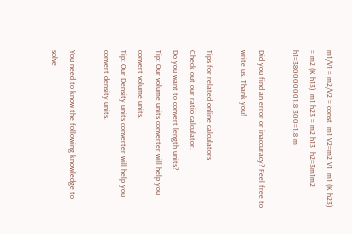m1/V1 = m2/V2 = const  m1 V2=m2 V1  m1 (K h23) = m2 (K h13)  m1 h23 = m2 h13  h2=3m1m2 h1=380000001.8 300=1.8 m

Did you find an error or inaccuracy? Feel free to write us. Thank you!

Tips for related online calculators
Check out our ratio calculator.
Do you want to convert length units?
Tip: Our volume units converter will help you convert volume units.
Tip: Our Density units converter will help you convert density units.

You need to know the following knowledge to solve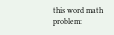this word math problem: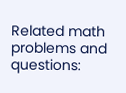Related math problems and questions: